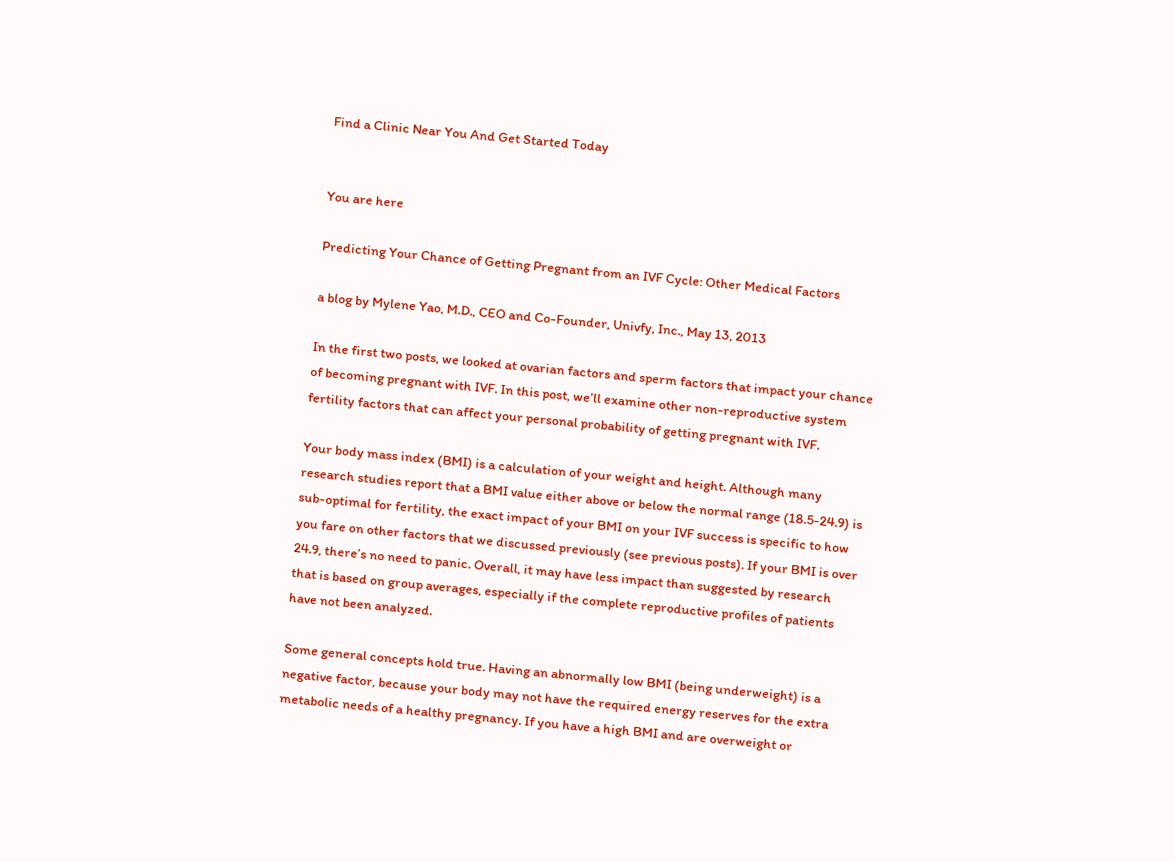Find a Clinic Near You And Get Started Today


You are here

Predicting Your Chance of Getting Pregnant from an IVF Cycle: Other Medical Factors

a blog by Mylene Yao, M.D., CEO and Co-Founder, Univfy, Inc., May 13, 2013

In the first two posts, we looked at ovarian factors and sperm factors that impact your chance of becoming pregnant with IVF. In this post, we’ll examine other non-reproductive system fertility factors that can affect your personal probability of getting pregnant with IVF.

Your body mass index (BMI) is a calculation of your weight and height. Although many research studies report that a BMI value either above or below the normal range (18.5-24.9) is sub-optimal for fertility, the exact impact of your BMI on your IVF success is specific to how you fare on other factors that we discussed previously (see previous posts). If your BMI is over 24.9, there’s no need to panic. Overall, it may have less impact than suggested by research that is based on group averages, especially if the complete reproductive profiles of patients have not been analyzed.

Some general concepts hold true. Having an abnormally low BMI (being underweight) is a negative factor, because your body may not have the required energy reserves for the extra metabolic needs of a healthy pregnancy. If you have a high BMI and are overweight or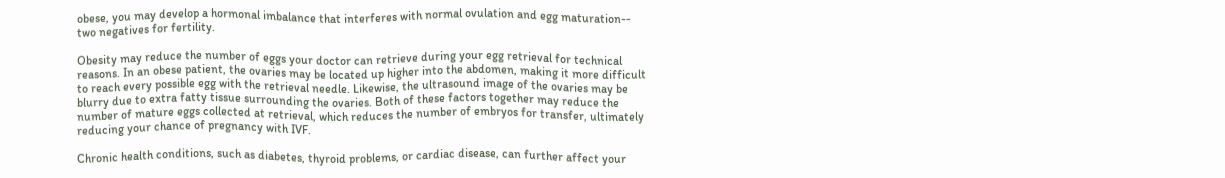obese, you may develop a hormonal imbalance that interferes with normal ovulation and egg maturation-- two negatives for fertility.

Obesity may reduce the number of eggs your doctor can retrieve during your egg retrieval for technical reasons. In an obese patient, the ovaries may be located up higher into the abdomen, making it more difficult to reach every possible egg with the retrieval needle. Likewise, the ultrasound image of the ovaries may be blurry due to extra fatty tissue surrounding the ovaries. Both of these factors together may reduce the number of mature eggs collected at retrieval, which reduces the number of embryos for transfer, ultimately reducing your chance of pregnancy with IVF.

Chronic health conditions, such as diabetes, thyroid problems, or cardiac disease, can further affect your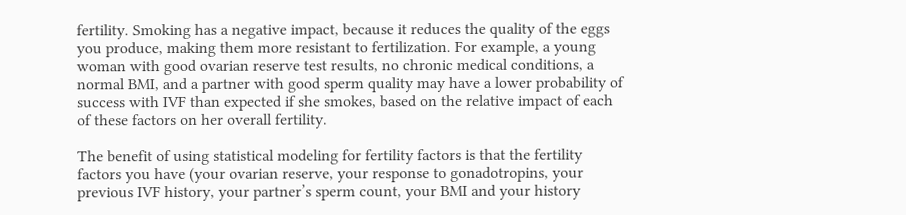fertility. Smoking has a negative impact, because it reduces the quality of the eggs you produce, making them more resistant to fertilization. For example, a young woman with good ovarian reserve test results, no chronic medical conditions, a normal BMI, and a partner with good sperm quality may have a lower probability of success with IVF than expected if she smokes, based on the relative impact of each of these factors on her overall fertility.

The benefit of using statistical modeling for fertility factors is that the fertility factors you have (your ovarian reserve, your response to gonadotropins, your previous IVF history, your partner’s sperm count, your BMI and your history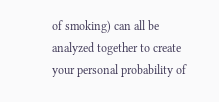of smoking) can all be analyzed together to create your personal probability of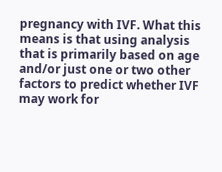pregnancy with IVF. What this means is that using analysis that is primarily based on age and/or just one or two other factors to predict whether IVF may work for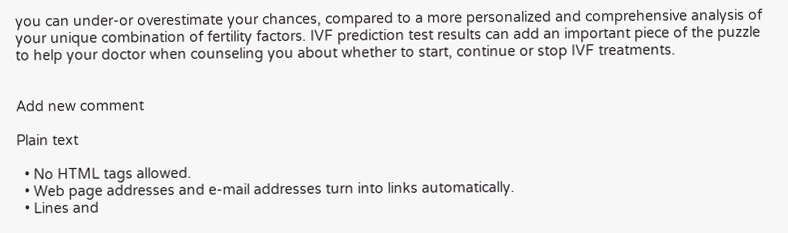you can under-or overestimate your chances, compared to a more personalized and comprehensive analysis of your unique combination of fertility factors. IVF prediction test results can add an important piece of the puzzle to help your doctor when counseling you about whether to start, continue or stop IVF treatments.


Add new comment

Plain text

  • No HTML tags allowed.
  • Web page addresses and e-mail addresses turn into links automatically.
  • Lines and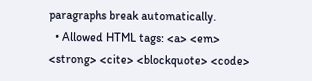paragraphs break automatically.
  • Allowed HTML tags: <a> <em> <strong> <cite> <blockquote> <code>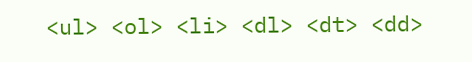<ul> <ol> <li> <dl> <dt> <dd>